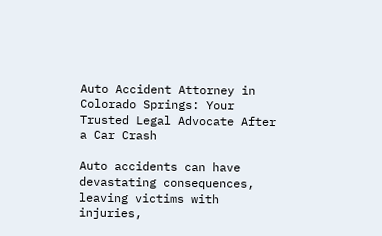Auto Accident Attorney in Colorado Springs: Your Trusted Legal Advocate After a Car Crash

Auto accidents can have devastating consequences, leaving victims with injuries,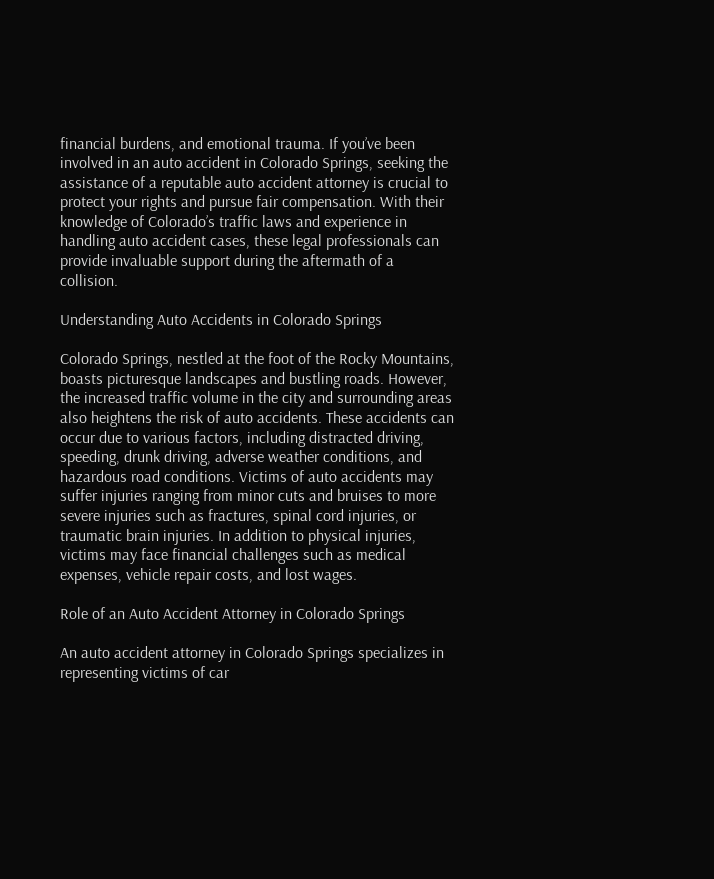financial burdens, and emotional trauma. If you’ve been involved in an auto accident in Colorado Springs, seeking the assistance of a reputable auto accident attorney is crucial to protect your rights and pursue fair compensation. With their knowledge of Colorado’s traffic laws and experience in handling auto accident cases, these legal professionals can provide invaluable support during the aftermath of a collision.

Understanding Auto Accidents in Colorado Springs

Colorado Springs, nestled at the foot of the Rocky Mountains, boasts picturesque landscapes and bustling roads. However, the increased traffic volume in the city and surrounding areas also heightens the risk of auto accidents. These accidents can occur due to various factors, including distracted driving, speeding, drunk driving, adverse weather conditions, and hazardous road conditions. Victims of auto accidents may suffer injuries ranging from minor cuts and bruises to more severe injuries such as fractures, spinal cord injuries, or traumatic brain injuries. In addition to physical injuries, victims may face financial challenges such as medical expenses, vehicle repair costs, and lost wages.

Role of an Auto Accident Attorney in Colorado Springs

An auto accident attorney in Colorado Springs specializes in representing victims of car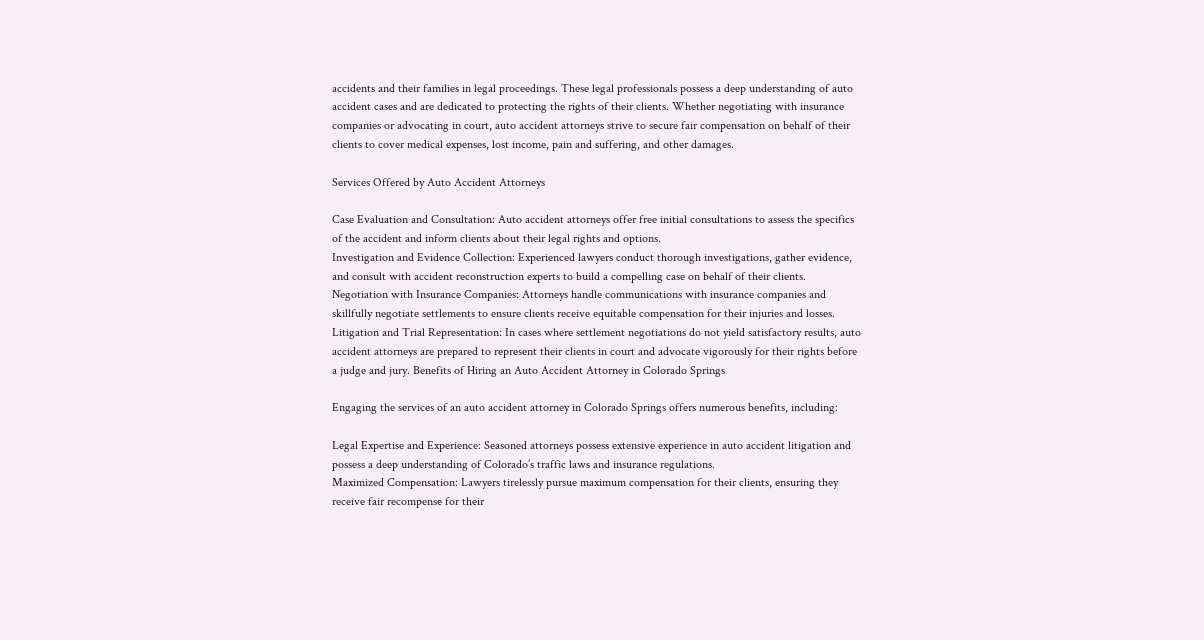accidents and their families in legal proceedings. These legal professionals possess a deep understanding of auto accident cases and are dedicated to protecting the rights of their clients. Whether negotiating with insurance companies or advocating in court, auto accident attorneys strive to secure fair compensation on behalf of their clients to cover medical expenses, lost income, pain and suffering, and other damages.

Services Offered by Auto Accident Attorneys

Case Evaluation and Consultation: Auto accident attorneys offer free initial consultations to assess the specifics of the accident and inform clients about their legal rights and options.
Investigation and Evidence Collection: Experienced lawyers conduct thorough investigations, gather evidence, and consult with accident reconstruction experts to build a compelling case on behalf of their clients.
Negotiation with Insurance Companies: Attorneys handle communications with insurance companies and skillfully negotiate settlements to ensure clients receive equitable compensation for their injuries and losses.
Litigation and Trial Representation: In cases where settlement negotiations do not yield satisfactory results, auto accident attorneys are prepared to represent their clients in court and advocate vigorously for their rights before a judge and jury. Benefits of Hiring an Auto Accident Attorney in Colorado Springs

Engaging the services of an auto accident attorney in Colorado Springs offers numerous benefits, including:

Legal Expertise and Experience: Seasoned attorneys possess extensive experience in auto accident litigation and possess a deep understanding of Colorado’s traffic laws and insurance regulations.
Maximized Compensation: Lawyers tirelessly pursue maximum compensation for their clients, ensuring they receive fair recompense for their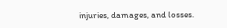injuries, damages, and losses.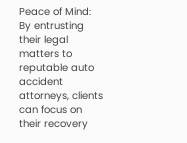Peace of Mind: By entrusting their legal matters to reputable auto accident attorneys, clients can focus on their recovery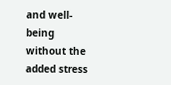and well-being without the added stress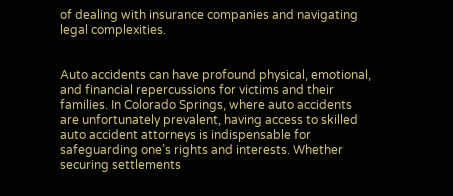of dealing with insurance companies and navigating legal complexities.


Auto accidents can have profound physical, emotional, and financial repercussions for victims and their families. In Colorado Springs, where auto accidents are unfortunately prevalent, having access to skilled auto accident attorneys is indispensable for safeguarding one’s rights and interests. Whether securing settlements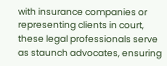with insurance companies or representing clients in court, these legal professionals serve as staunch advocates, ensuring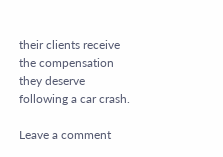their clients receive the compensation they deserve following a car crash.

Leave a comment